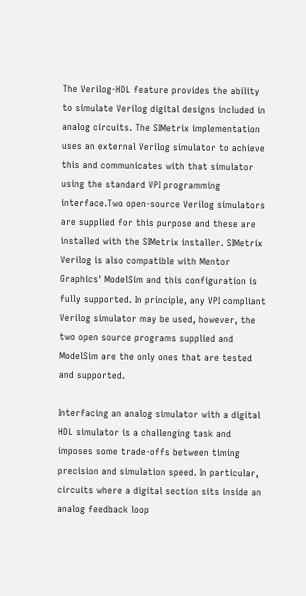The Verilog-HDL feature provides the ability to simulate Verilog digital designs included in analog circuits. The SIMetrix implementation uses an external Verilog simulator to achieve this and communicates with that simulator using the standard VPI programming interface.Two open-source Verilog simulators are supplied for this purpose and these are installed with the SIMetrix installer. SIMetrix Verilog is also compatible with Mentor Graphics' ModelSim and this configuration is fully supported. In principle, any VPI compliant Verilog simulator may be used, however, the two open source programs supplied and ModelSim are the only ones that are tested and supported.

Interfacing an analog simulator with a digital HDL simulator is a challenging task and imposes some trade-offs between timing precision and simulation speed. In particular, circuits where a digital section sits inside an analog feedback loop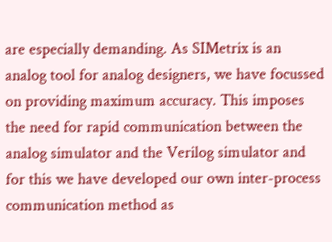are especially demanding. As SIMetrix is an analog tool for analog designers, we have focussed on providing maximum accuracy. This imposes the need for rapid communication between the analog simulator and the Verilog simulator and for this we have developed our own inter-process communication method as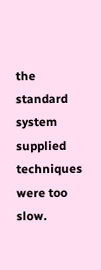the standard system supplied techniques were too slow.